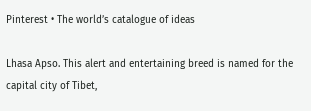Pinterest • The world’s catalogue of ideas

Lhasa Apso. This alert and entertaining breed is named for the capital city of Tibet,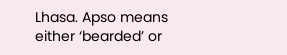Lhasa. Apso means either ‘bearded’ or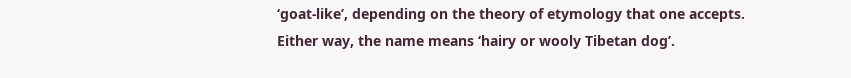‘goat-like’, depending on the theory of etymology that one accepts. Either way, the name means ‘hairy or wooly Tibetan dog’.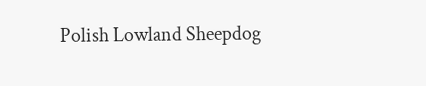Polish Lowland Sheepdog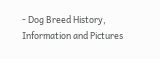- Dog Breed History, Information and Pictures